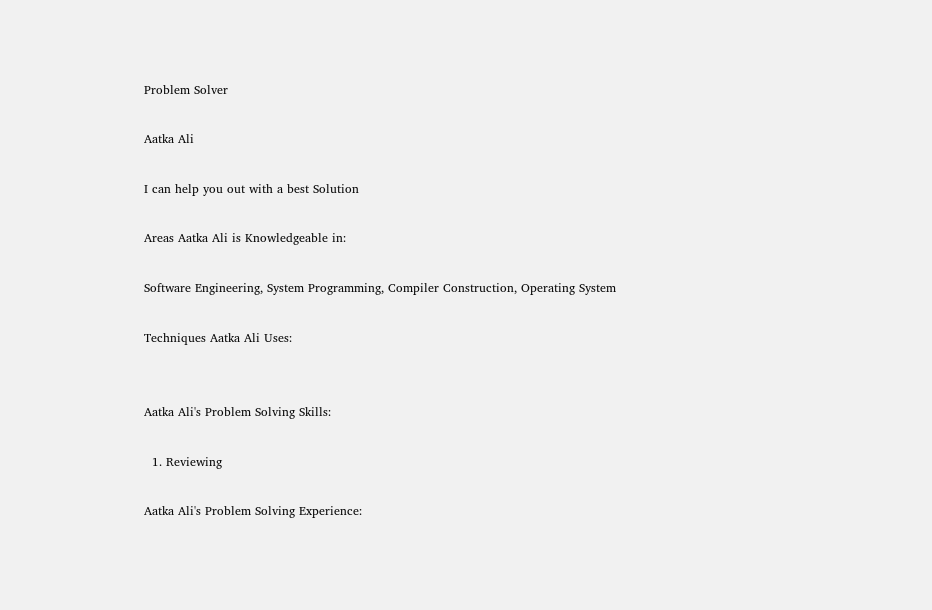Problem Solver

Aatka Ali

I can help you out with a best Solution

Areas Aatka Ali is Knowledgeable in:

Software Engineering, System Programming, Compiler Construction, Operating System

Techniques Aatka Ali Uses:


Aatka Ali's Problem Solving Skills:

  1. Reviewing

Aatka Ali's Problem Solving Experience: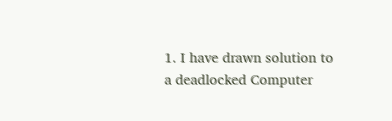1. I have drawn solution to a deadlocked Computer